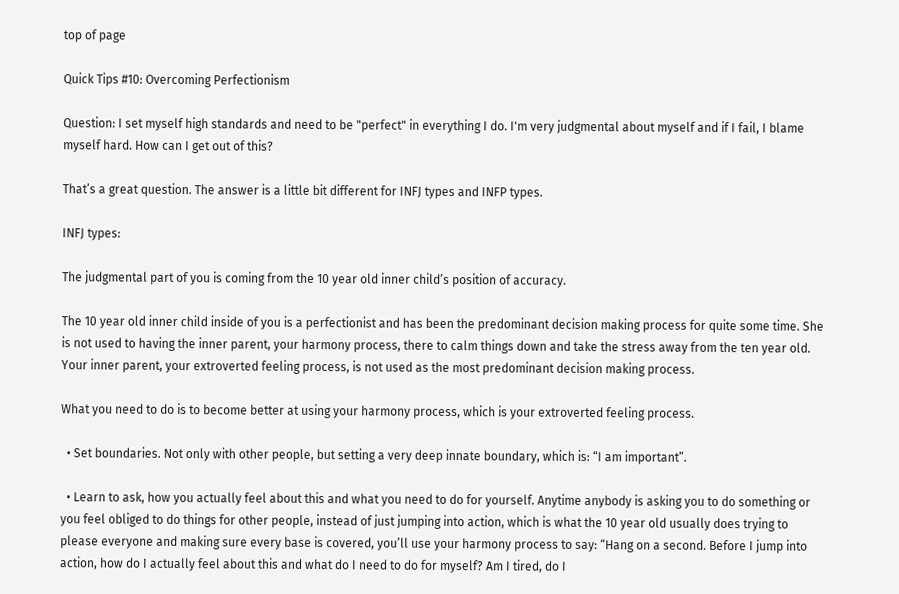top of page

Quick Tips #10: Overcoming Perfectionism

Question: I set myself high standards and need to be "perfect" in everything I do. I'm very judgmental about myself and if I fail, I blame myself hard. How can I get out of this?

That’s a great question. The answer is a little bit different for INFJ types and INFP types.

INFJ types:

The judgmental part of you is coming from the 10 year old inner child’s position of accuracy.

The 10 year old inner child inside of you is a perfectionist and has been the predominant decision making process for quite some time. She is not used to having the inner parent, your harmony process, there to calm things down and take the stress away from the ten year old. Your inner parent, your extroverted feeling process, is not used as the most predominant decision making process.

What you need to do is to become better at using your harmony process, which is your extroverted feeling process.

  • Set boundaries. Not only with other people, but setting a very deep innate boundary, which is: “I am important”.

  • Learn to ask, how you actually feel about this and what you need to do for yourself. Anytime anybody is asking you to do something or you feel obliged to do things for other people, instead of just jumping into action, which is what the 10 year old usually does trying to please everyone and making sure every base is covered, you’ll use your harmony process to say: “Hang on a second. Before I jump into action, how do I actually feel about this and what do I need to do for myself? Am I tired, do I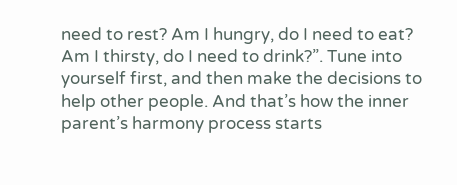need to rest? Am I hungry, do I need to eat? Am I thirsty, do I need to drink?”. Tune into yourself first, and then make the decisions to help other people. And that’s how the inner parent’s harmony process starts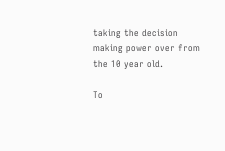taking the decision making power over from the 10 year old.

To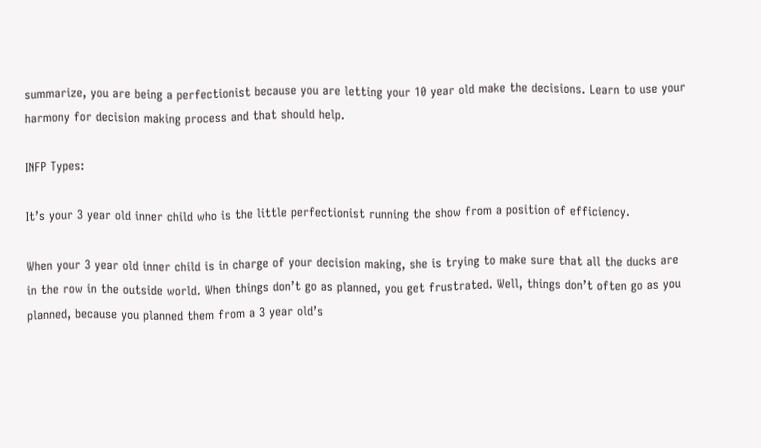summarize, you are being a perfectionist because you are letting your 10 year old make the decisions. Learn to use your harmony for decision making process and that should help.

INFP Types:

It’s your 3 year old inner child who is the little perfectionist running the show from a position of efficiency.

When your 3 year old inner child is in charge of your decision making, she is trying to make sure that all the ducks are in the row in the outside world. When things don’t go as planned, you get frustrated. Well, things don’t often go as you planned, because you planned them from a 3 year old’s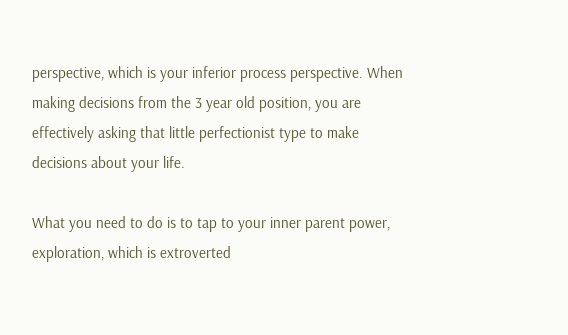perspective, which is your inferior process perspective. When making decisions from the 3 year old position, you are effectively asking that little perfectionist type to make decisions about your life.

What you need to do is to tap to your inner parent power, exploration, which is extroverted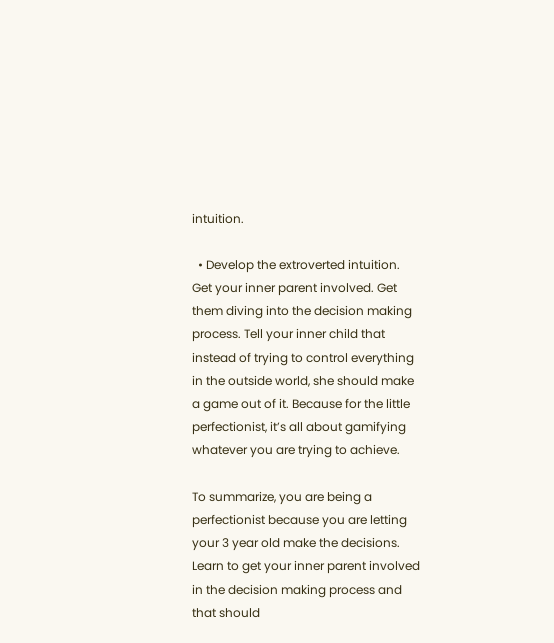intuition.

  • Develop the extroverted intuition. Get your inner parent involved. Get them diving into the decision making process. Tell your inner child that instead of trying to control everything in the outside world, she should make a game out of it. Because for the little perfectionist, it’s all about gamifying whatever you are trying to achieve.

To summarize, you are being a perfectionist because you are letting your 3 year old make the decisions. Learn to get your inner parent involved in the decision making process and that should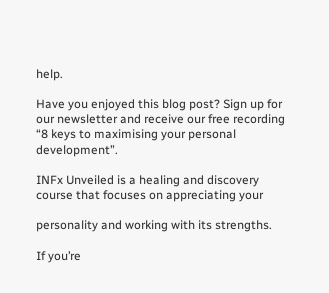help.

Have you enjoyed this blog post? Sign up for our newsletter and receive our free recording “8 keys to maximising your personal development”.

INFx Unveiled is a healing and discovery course that focuses on appreciating your

personality and working with its strengths.

If you’re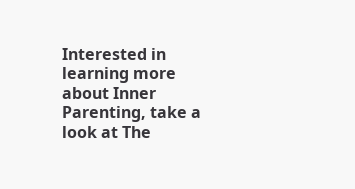Interested in learning more about Inner Parenting, take a look at The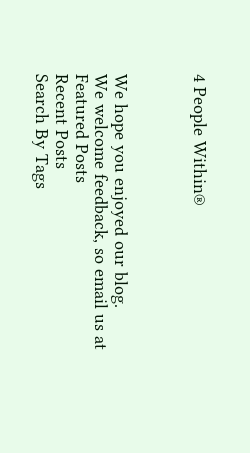4 People Within®



We hope you enjoyed our blog.
We welcome feedback, so email us at
Featured Posts
Recent Posts
Search By Tags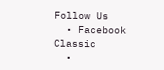Follow Us
  • Facebook Classic
  •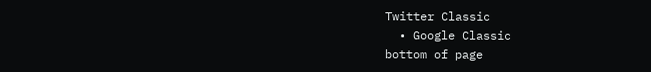Twitter Classic
  • Google Classic
bottom of page